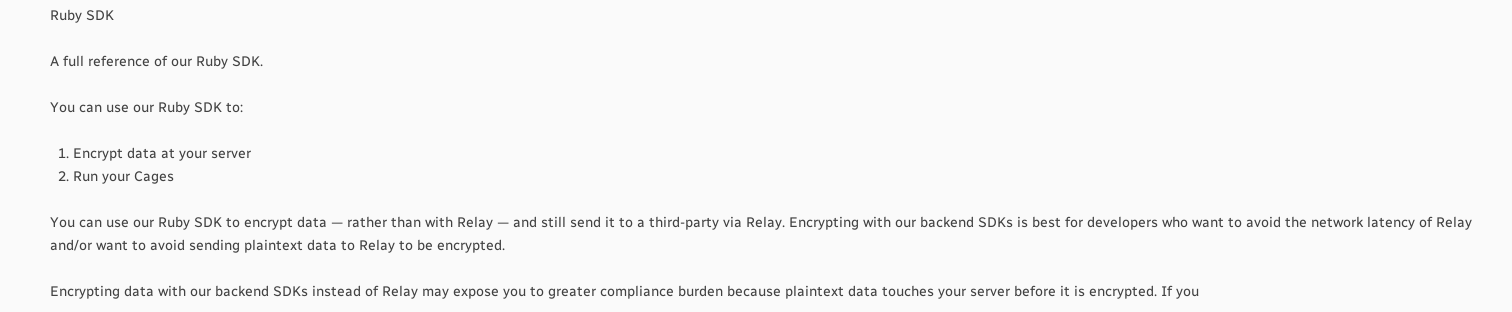Ruby SDK

A full reference of our Ruby SDK.

You can use our Ruby SDK to:

  1. Encrypt data at your server
  2. Run your Cages

You can use our Ruby SDK to encrypt data — rather than with Relay — and still send it to a third-party via Relay. Encrypting with our backend SDKs is best for developers who want to avoid the network latency of Relay and/or want to avoid sending plaintext data to Relay to be encrypted.

Encrypting data with our backend SDKs instead of Relay may expose you to greater compliance burden because plaintext data touches your server before it is encrypted. If you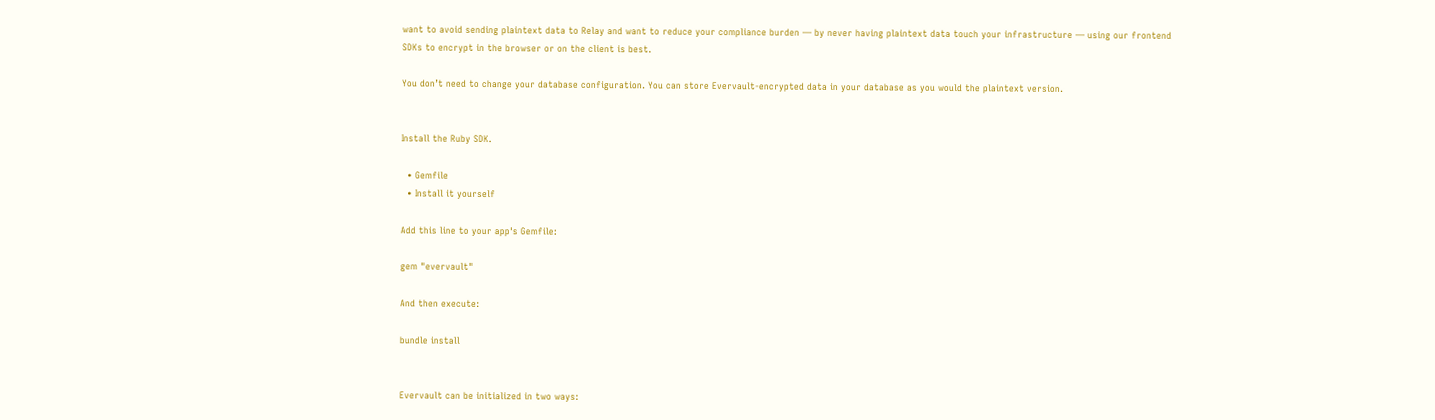want to avoid sending plaintext data to Relay and want to reduce your compliance burden — by never having plaintext data touch your infrastructure — using our frontend SDKs to encrypt in the browser or on the client is best.

You don’t need to change your database configuration. You can store Evervault-encrypted data in your database as you would the plaintext version.


Install the Ruby SDK.

  • Gemfile
  • Install it yourself

Add this line to your app's Gemfile:

gem "evervault"

And then execute:

bundle install


Evervault can be initialized in two ways: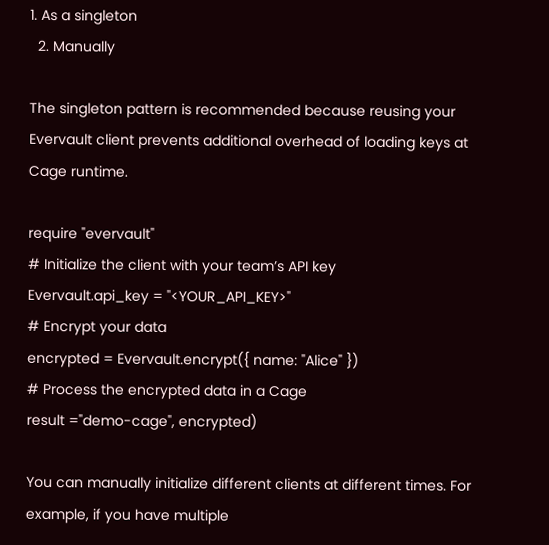1. As a singleton
  2. Manually

The singleton pattern is recommended because reusing your Evervault client prevents additional overhead of loading keys at Cage runtime.

require "evervault"
# Initialize the client with your team’s API key
Evervault.api_key = "<YOUR_API_KEY>"
# Encrypt your data
encrypted = Evervault.encrypt({ name: "Alice" })
# Process the encrypted data in a Cage
result ="demo-cage", encrypted)

You can manually initialize different clients at different times. For example, if you have multiple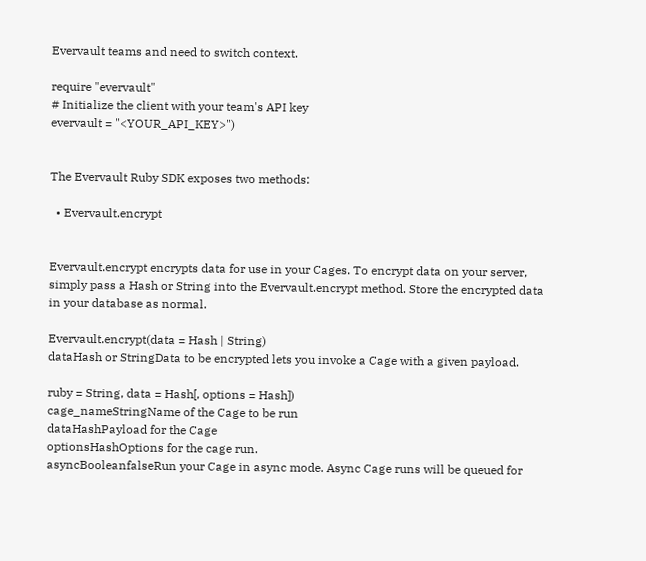Evervault teams and need to switch context.

require "evervault"
# Initialize the client with your team's API key
evervault = "<YOUR_API_KEY>")


The Evervault Ruby SDK exposes two methods:

  • Evervault.encrypt


Evervault.encrypt encrypts data for use in your Cages. To encrypt data on your server, simply pass a Hash or String into the Evervault.encrypt method. Store the encrypted data in your database as normal.

Evervault.encrypt(data = Hash | String)
dataHash or StringData to be encrypted lets you invoke a Cage with a given payload.

ruby = String, data = Hash[, options = Hash])
cage_nameStringName of the Cage to be run
dataHashPayload for the Cage
optionsHashOptions for the cage run.
asyncBooleanfalseRun your Cage in async mode. Async Cage runs will be queued for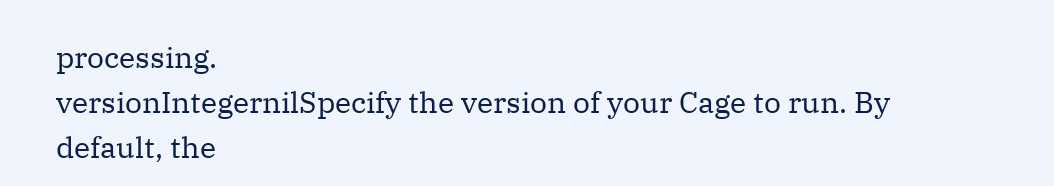processing.
versionIntegernilSpecify the version of your Cage to run. By default, the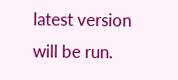latest version will be run.